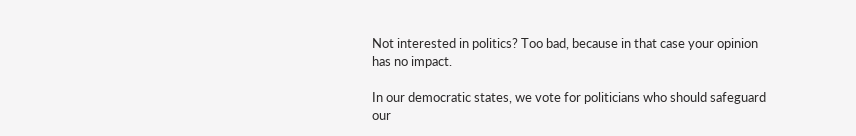Not interested in politics? Too bad, because in that case your opinion has no impact.

In our democratic states, we vote for politicians who should safeguard our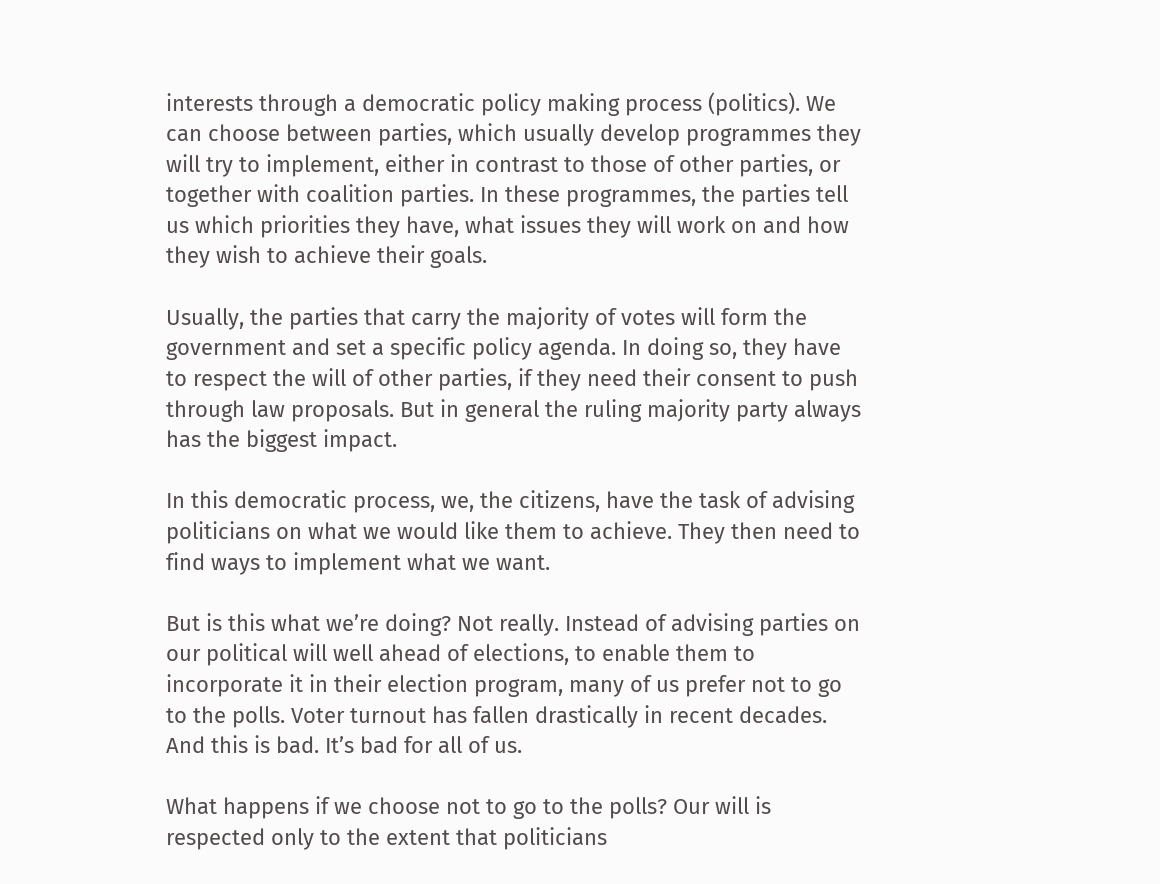interests through a democratic policy making process (politics). We can choose between parties, which usually develop programmes they will try to implement, either in contrast to those of other parties, or together with coalition parties. In these programmes, the parties tell us which priorities they have, what issues they will work on and how they wish to achieve their goals.

Usually, the parties that carry the majority of votes will form the government and set a specific policy agenda. In doing so, they have to respect the will of other parties, if they need their consent to push through law proposals. But in general the ruling majority party always has the biggest impact.

In this democratic process, we, the citizens, have the task of advising politicians on what we would like them to achieve. They then need to find ways to implement what we want.

But is this what we’re doing? Not really. Instead of advising parties on our political will well ahead of elections, to enable them to incorporate it in their election program, many of us prefer not to go to the polls. Voter turnout has fallen drastically in recent decades. And this is bad. It’s bad for all of us.

What happens if we choose not to go to the polls? Our will is respected only to the extent that politicians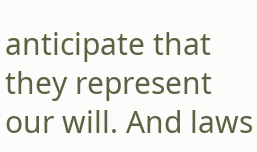anticipate that they represent our will. And laws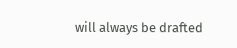will always be drafted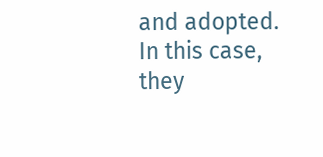and adopted. In this case, they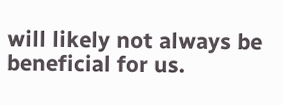will likely not always be beneficial for us.